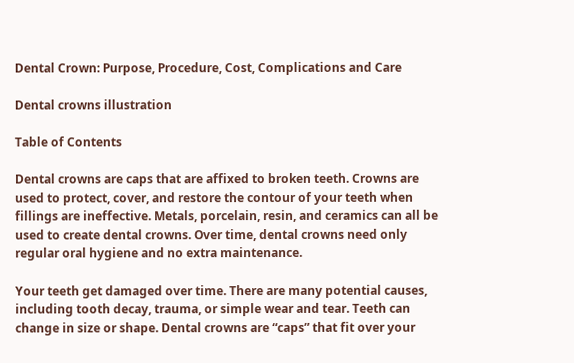Dental Crown: Purpose, Procedure, Cost, Complications and Care

Dental crowns illustration

Table of Contents

Dental crowns are caps that are affixed to broken teeth. Crowns are used to protect, cover, and restore the contour of your teeth when fillings are ineffective. Metals, porcelain, resin, and ceramics can all be used to create dental crowns. Over time, dental crowns need only regular oral hygiene and no extra maintenance.

Your teeth get damaged over time. There are many potential causes, including tooth decay, trauma, or simple wear and tear. Teeth can change in size or shape. Dental crowns are “caps” that fit over your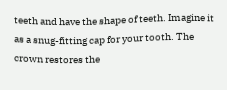teeth and have the shape of teeth. Imagine it as a snug-fitting cap for your tooth. The crown restores the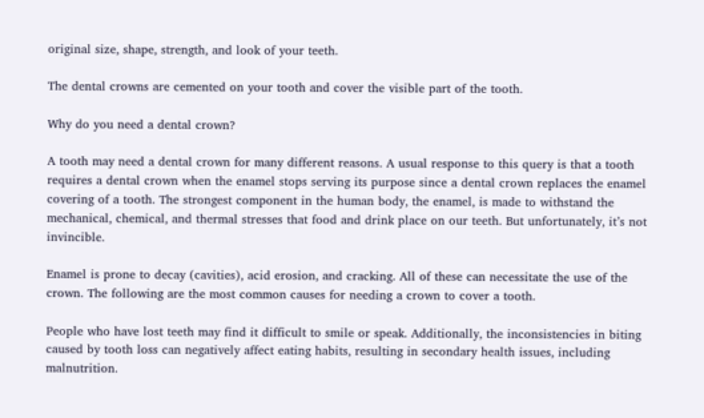original size, shape, strength, and look of your teeth.

The dental crowns are cemented on your tooth and cover the visible part of the tooth.

Why do you need a dental crown?

A tooth may need a dental crown for many different reasons. A usual response to this query is that a tooth requires a dental crown when the enamel stops serving its purpose since a dental crown replaces the enamel covering of a tooth. The strongest component in the human body, the enamel, is made to withstand the mechanical, chemical, and thermal stresses that food and drink place on our teeth. But unfortunately, it’s not invincible.

Enamel is prone to decay (cavities), acid erosion, and cracking. All of these can necessitate the use of the crown. The following are the most common causes for needing a crown to cover a tooth.

People who have lost teeth may find it difficult to smile or speak. Additionally, the inconsistencies in biting caused by tooth loss can negatively affect eating habits, resulting in secondary health issues, including malnutrition.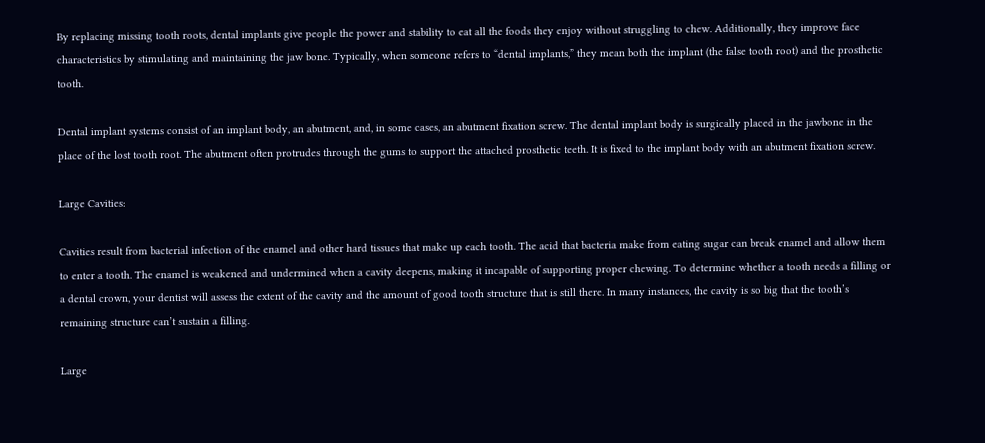By replacing missing tooth roots, dental implants give people the power and stability to eat all the foods they enjoy without struggling to chew. Additionally, they improve face characteristics by stimulating and maintaining the jaw bone. Typically, when someone refers to “dental implants,” they mean both the implant (the false tooth root) and the prosthetic tooth.

Dental implant systems consist of an implant body, an abutment, and, in some cases, an abutment fixation screw. The dental implant body is surgically placed in the jawbone in the place of the lost tooth root. The abutment often protrudes through the gums to support the attached prosthetic teeth. It is fixed to the implant body with an abutment fixation screw.

Large Cavities:

Cavities result from bacterial infection of the enamel and other hard tissues that make up each tooth. The acid that bacteria make from eating sugar can break enamel and allow them to enter a tooth. The enamel is weakened and undermined when a cavity deepens, making it incapable of supporting proper chewing. To determine whether a tooth needs a filling or a dental crown, your dentist will assess the extent of the cavity and the amount of good tooth structure that is still there. In many instances, the cavity is so big that the tooth’s remaining structure can’t sustain a filling.

Large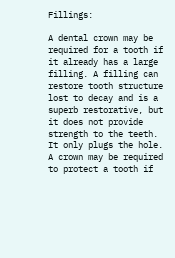Fillings:

A dental crown may be required for a tooth if it already has a large filling. A filling can restore tooth structure lost to decay and is a superb restorative, but it does not provide strength to the teeth. It only plugs the hole. A crown may be required to protect a tooth if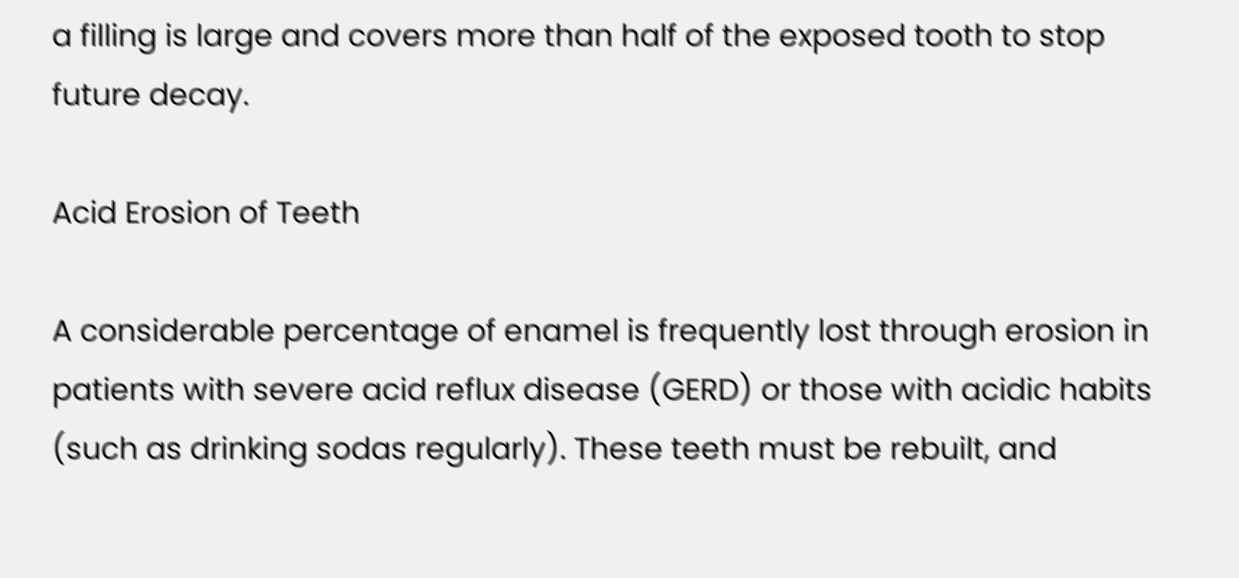a filling is large and covers more than half of the exposed tooth to stop future decay.

Acid Erosion of Teeth

A considerable percentage of enamel is frequently lost through erosion in patients with severe acid reflux disease (GERD) or those with acidic habits (such as drinking sodas regularly). These teeth must be rebuilt, and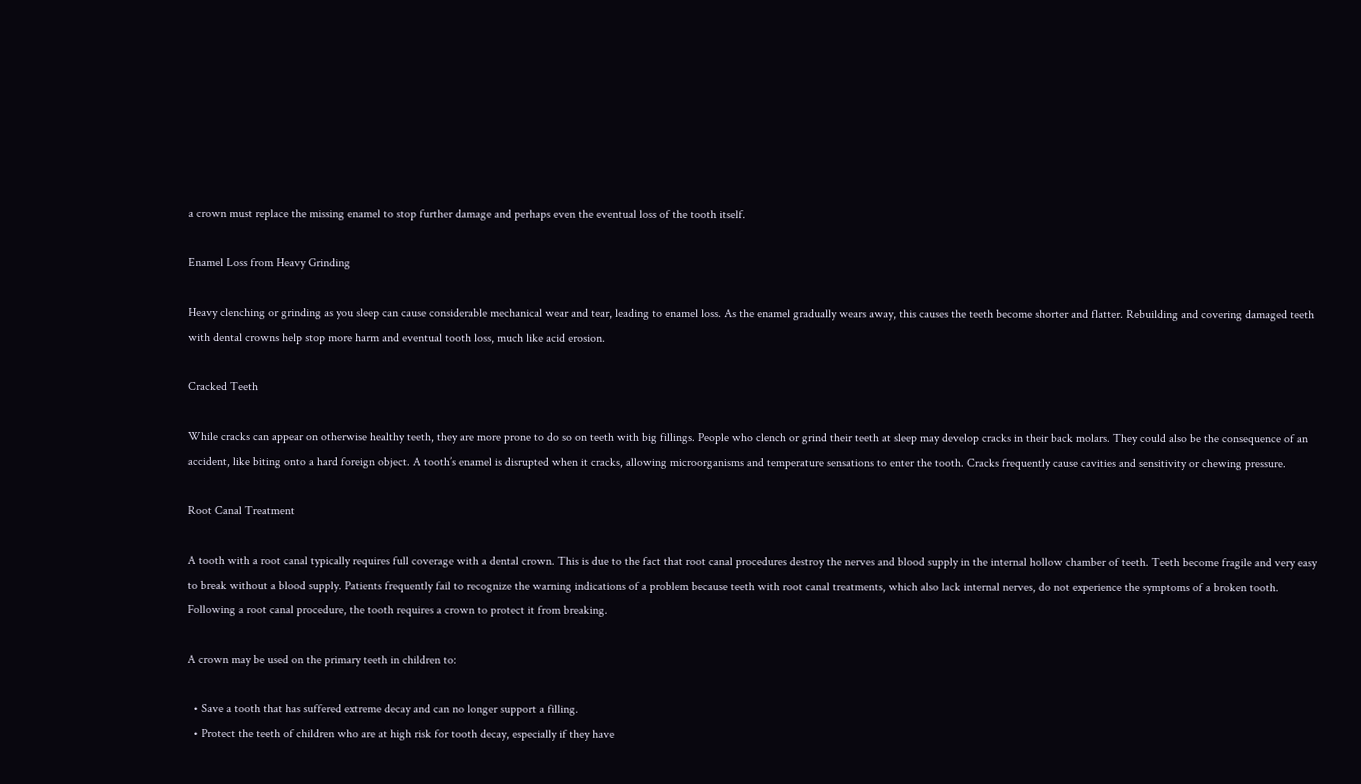a crown must replace the missing enamel to stop further damage and perhaps even the eventual loss of the tooth itself.

Enamel Loss from Heavy Grinding

Heavy clenching or grinding as you sleep can cause considerable mechanical wear and tear, leading to enamel loss. As the enamel gradually wears away, this causes the teeth become shorter and flatter. Rebuilding and covering damaged teeth with dental crowns help stop more harm and eventual tooth loss, much like acid erosion.

Cracked Teeth

While cracks can appear on otherwise healthy teeth, they are more prone to do so on teeth with big fillings. People who clench or grind their teeth at sleep may develop cracks in their back molars. They could also be the consequence of an accident, like biting onto a hard foreign object. A tooth’s enamel is disrupted when it cracks, allowing microorganisms and temperature sensations to enter the tooth. Cracks frequently cause cavities and sensitivity or chewing pressure.

Root Canal Treatment

A tooth with a root canal typically requires full coverage with a dental crown. This is due to the fact that root canal procedures destroy the nerves and blood supply in the internal hollow chamber of teeth. Teeth become fragile and very easy to break without a blood supply. Patients frequently fail to recognize the warning indications of a problem because teeth with root canal treatments, which also lack internal nerves, do not experience the symptoms of a broken tooth. Following a root canal procedure, the tooth requires a crown to protect it from breaking.

A crown may be used on the primary teeth in children to:

  • Save a tooth that has suffered extreme decay and can no longer support a filling.
  • Protect the teeth of children who are at high risk for tooth decay, especially if they have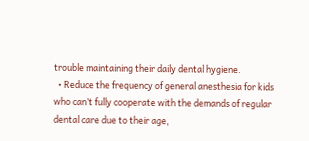trouble maintaining their daily dental hygiene.
  • Reduce the frequency of general anesthesia for kids who can’t fully cooperate with the demands of regular dental care due to their age,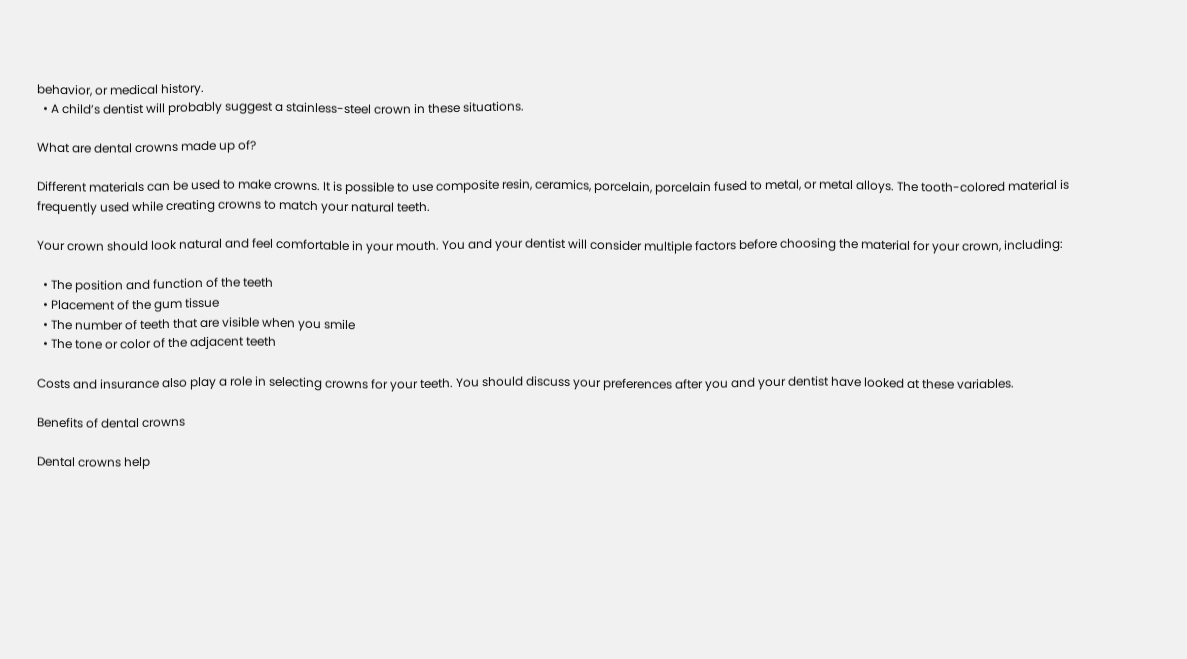behavior, or medical history.
  • A child’s dentist will probably suggest a stainless-steel crown in these situations.

What are dental crowns made up of?

Different materials can be used to make crowns. It is possible to use composite resin, ceramics, porcelain, porcelain fused to metal, or metal alloys. The tooth-colored material is frequently used while creating crowns to match your natural teeth.

Your crown should look natural and feel comfortable in your mouth. You and your dentist will consider multiple factors before choosing the material for your crown, including:

  • The position and function of the teeth
  • Placement of the gum tissue
  • The number of teeth that are visible when you smile
  • The tone or color of the adjacent teeth

Costs and insurance also play a role in selecting crowns for your teeth. You should discuss your preferences after you and your dentist have looked at these variables.

Benefits of dental crowns

Dental crowns help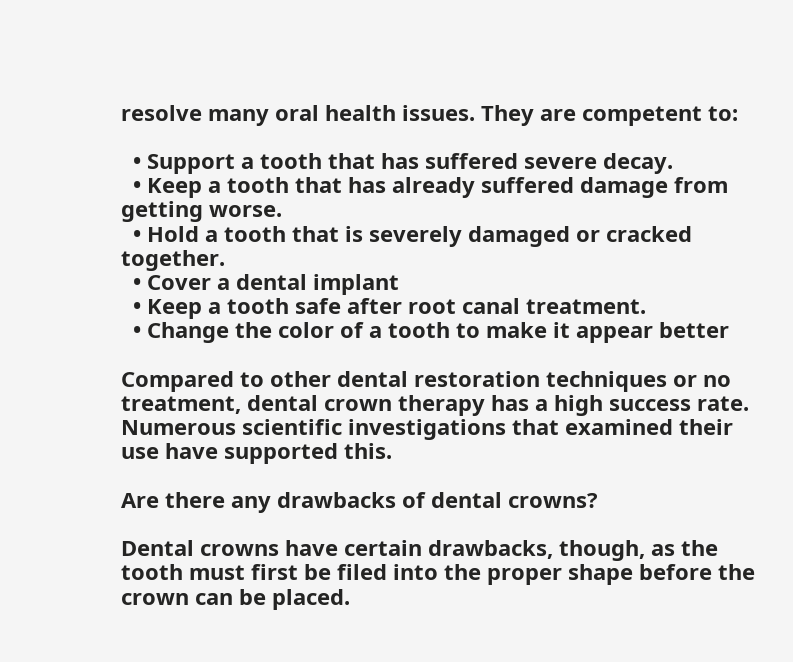resolve many oral health issues. They are competent to:

  • Support a tooth that has suffered severe decay.
  • Keep a tooth that has already suffered damage from getting worse.
  • Hold a tooth that is severely damaged or cracked together.
  • Cover a dental implant
  • Keep a tooth safe after root canal treatment.
  • Change the color of a tooth to make it appear better

Compared to other dental restoration techniques or no treatment, dental crown therapy has a high success rate. Numerous scientific investigations that examined their use have supported this.

Are there any drawbacks of dental crowns?

Dental crowns have certain drawbacks, though, as the tooth must first be filed into the proper shape before the crown can be placed.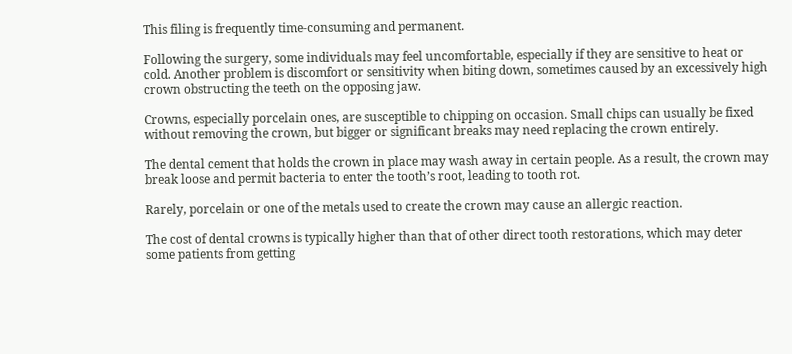This filing is frequently time-consuming and permanent.

Following the surgery, some individuals may feel uncomfortable, especially if they are sensitive to heat or cold. Another problem is discomfort or sensitivity when biting down, sometimes caused by an excessively high crown obstructing the teeth on the opposing jaw.

Crowns, especially porcelain ones, are susceptible to chipping on occasion. Small chips can usually be fixed without removing the crown, but bigger or significant breaks may need replacing the crown entirely.

The dental cement that holds the crown in place may wash away in certain people. As a result, the crown may break loose and permit bacteria to enter the tooth’s root, leading to tooth rot.

Rarely, porcelain or one of the metals used to create the crown may cause an allergic reaction.

The cost of dental crowns is typically higher than that of other direct tooth restorations, which may deter some patients from getting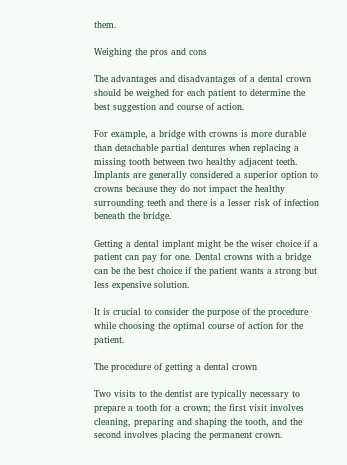them.

Weighing the pros and cons

The advantages and disadvantages of a dental crown should be weighed for each patient to determine the best suggestion and course of action.

For example, a bridge with crowns is more durable than detachable partial dentures when replacing a missing tooth between two healthy adjacent teeth. Implants are generally considered a superior option to crowns because they do not impact the healthy surrounding teeth and there is a lesser risk of infection beneath the bridge.

Getting a dental implant might be the wiser choice if a patient can pay for one. Dental crowns with a bridge can be the best choice if the patient wants a strong but less expensive solution.

It is crucial to consider the purpose of the procedure while choosing the optimal course of action for the patient.

The procedure of getting a dental crown

Two visits to the dentist are typically necessary to prepare a tooth for a crown; the first visit involves cleaning, preparing and shaping the tooth, and the second involves placing the permanent crown.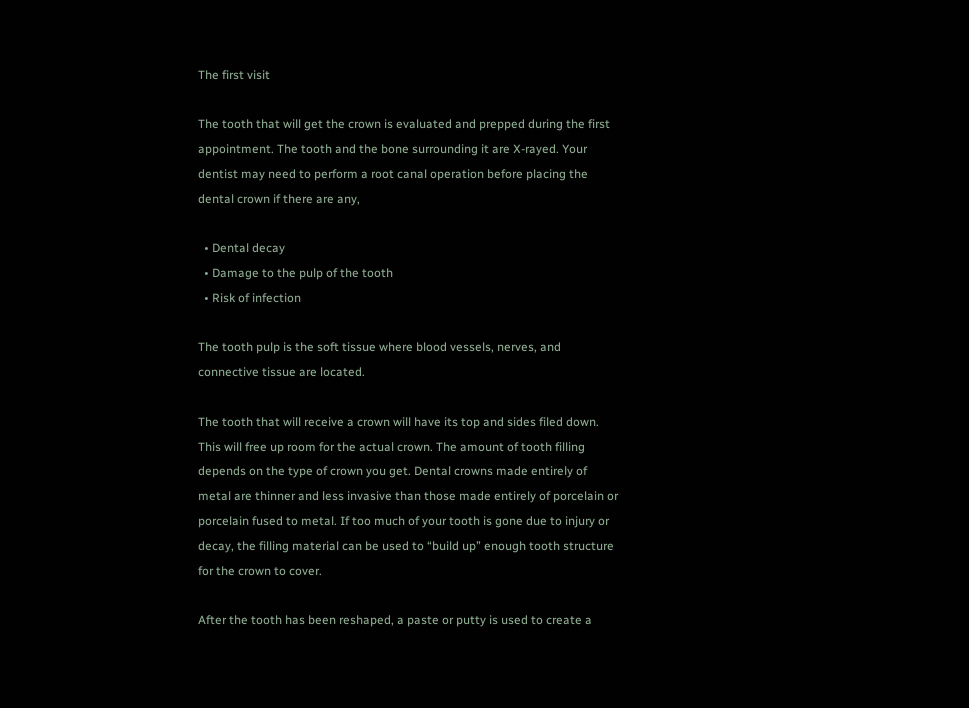The first visit

The tooth that will get the crown is evaluated and prepped during the first appointment. The tooth and the bone surrounding it are X-rayed. Your dentist may need to perform a root canal operation before placing the dental crown if there are any,

  • Dental decay
  • Damage to the pulp of the tooth
  • Risk of infection

The tooth pulp is the soft tissue where blood vessels, nerves, and connective tissue are located.

The tooth that will receive a crown will have its top and sides filed down. This will free up room for the actual crown. The amount of tooth filling depends on the type of crown you get. Dental crowns made entirely of metal are thinner and less invasive than those made entirely of porcelain or porcelain fused to metal. If too much of your tooth is gone due to injury or decay, the filling material can be used to “build up” enough tooth structure for the crown to cover.

After the tooth has been reshaped, a paste or putty is used to create a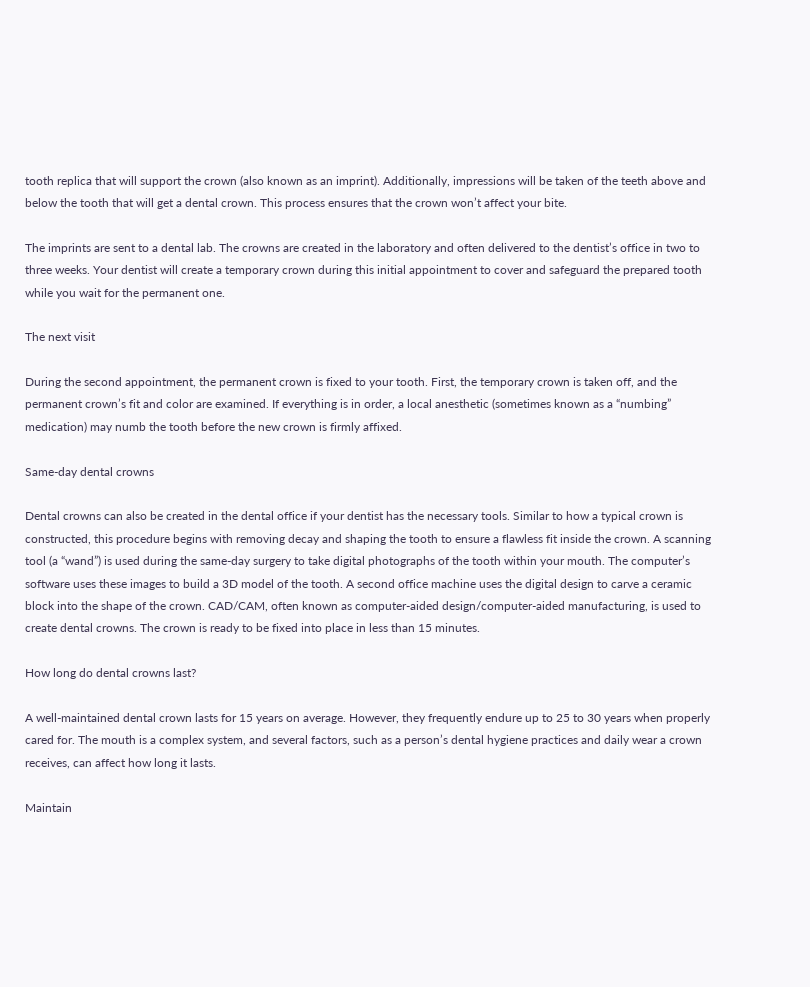tooth replica that will support the crown (also known as an imprint). Additionally, impressions will be taken of the teeth above and below the tooth that will get a dental crown. This process ensures that the crown won’t affect your bite.

The imprints are sent to a dental lab. The crowns are created in the laboratory and often delivered to the dentist’s office in two to three weeks. Your dentist will create a temporary crown during this initial appointment to cover and safeguard the prepared tooth while you wait for the permanent one.

The next visit

During the second appointment, the permanent crown is fixed to your tooth. First, the temporary crown is taken off, and the permanent crown’s fit and color are examined. If everything is in order, a local anesthetic (sometimes known as a “numbing” medication) may numb the tooth before the new crown is firmly affixed.

Same-day dental crowns

Dental crowns can also be created in the dental office if your dentist has the necessary tools. Similar to how a typical crown is constructed, this procedure begins with removing decay and shaping the tooth to ensure a flawless fit inside the crown. A scanning tool (a “wand”) is used during the same-day surgery to take digital photographs of the tooth within your mouth. The computer’s software uses these images to build a 3D model of the tooth. A second office machine uses the digital design to carve a ceramic block into the shape of the crown. CAD/CAM, often known as computer-aided design/computer-aided manufacturing, is used to create dental crowns. The crown is ready to be fixed into place in less than 15 minutes.

How long do dental crowns last?

A well-maintained dental crown lasts for 15 years on average. However, they frequently endure up to 25 to 30 years when properly cared for. The mouth is a complex system, and several factors, such as a person’s dental hygiene practices and daily wear a crown receives, can affect how long it lasts.

Maintain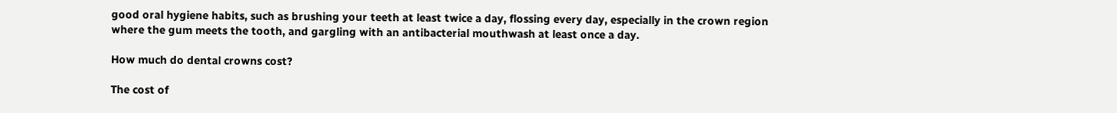good oral hygiene habits, such as brushing your teeth at least twice a day, flossing every day, especially in the crown region where the gum meets the tooth, and gargling with an antibacterial mouthwash at least once a day.

How much do dental crowns cost?

The cost of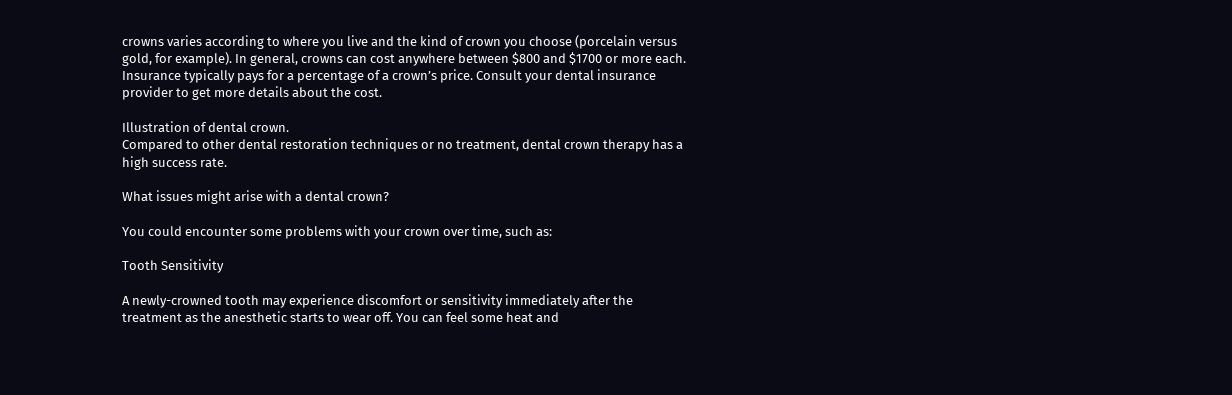crowns varies according to where you live and the kind of crown you choose (porcelain versus gold, for example). In general, crowns can cost anywhere between $800 and $1700 or more each. Insurance typically pays for a percentage of a crown’s price. Consult your dental insurance provider to get more details about the cost.

Illustration of dental crown.
Compared to other dental restoration techniques or no treatment, dental crown therapy has a high success rate.

What issues might arise with a dental crown?

You could encounter some problems with your crown over time, such as:

Tooth Sensitivity

A newly-crowned tooth may experience discomfort or sensitivity immediately after the treatment as the anesthetic starts to wear off. You can feel some heat and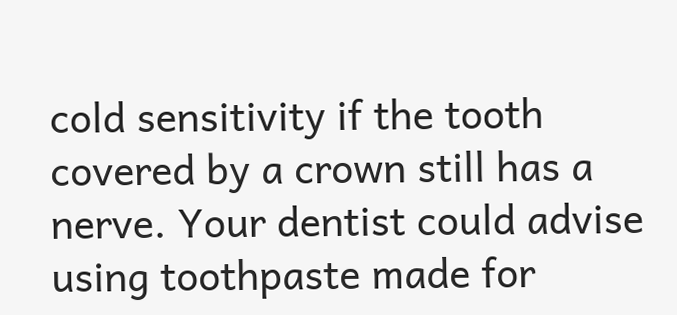cold sensitivity if the tooth covered by a crown still has a nerve. Your dentist could advise using toothpaste made for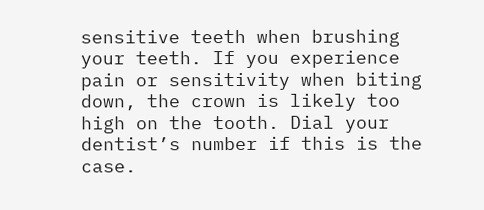sensitive teeth when brushing your teeth. If you experience pain or sensitivity when biting down, the crown is likely too high on the tooth. Dial your dentist’s number if this is the case.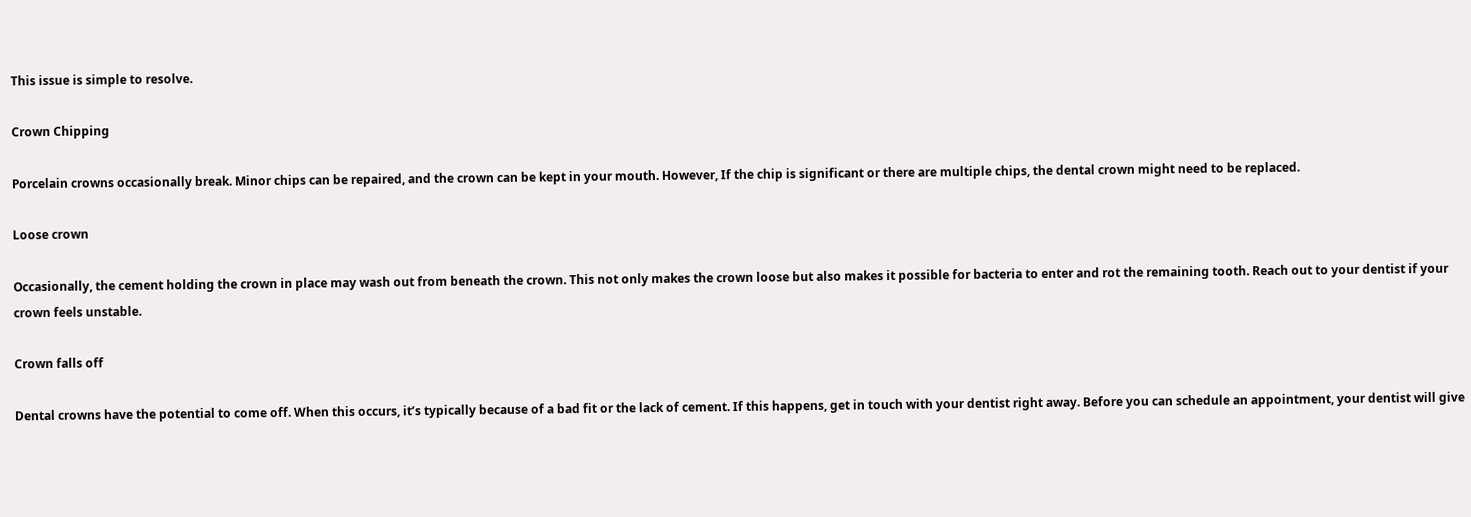This issue is simple to resolve.

Crown Chipping

Porcelain crowns occasionally break. Minor chips can be repaired, and the crown can be kept in your mouth. However, If the chip is significant or there are multiple chips, the dental crown might need to be replaced.

Loose crown

Occasionally, the cement holding the crown in place may wash out from beneath the crown. This not only makes the crown loose but also makes it possible for bacteria to enter and rot the remaining tooth. Reach out to your dentist if your crown feels unstable.

Crown falls off

Dental crowns have the potential to come off. When this occurs, it’s typically because of a bad fit or the lack of cement. If this happens, get in touch with your dentist right away. Before you can schedule an appointment, your dentist will give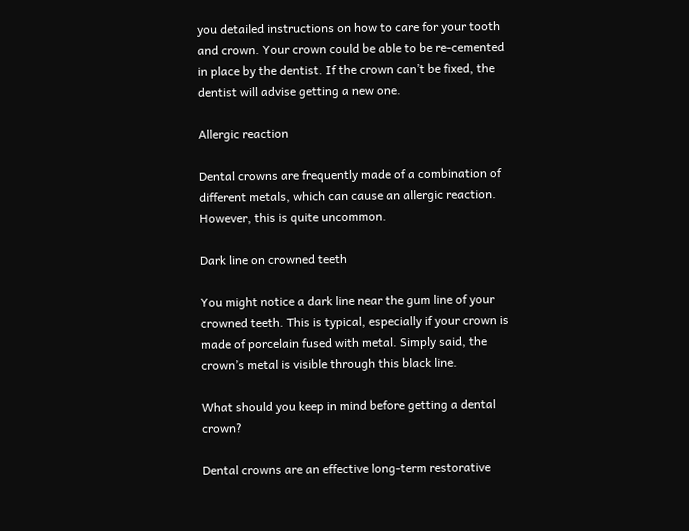you detailed instructions on how to care for your tooth and crown. Your crown could be able to be re-cemented in place by the dentist. If the crown can’t be fixed, the dentist will advise getting a new one.

Allergic reaction

Dental crowns are frequently made of a combination of different metals, which can cause an allergic reaction. However, this is quite uncommon.

Dark line on crowned teeth

You might notice a dark line near the gum line of your crowned teeth. This is typical, especially if your crown is made of porcelain fused with metal. Simply said, the crown’s metal is visible through this black line.

What should you keep in mind before getting a dental crown?

Dental crowns are an effective long-term restorative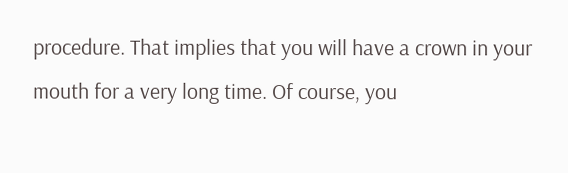procedure. That implies that you will have a crown in your mouth for a very long time. Of course, you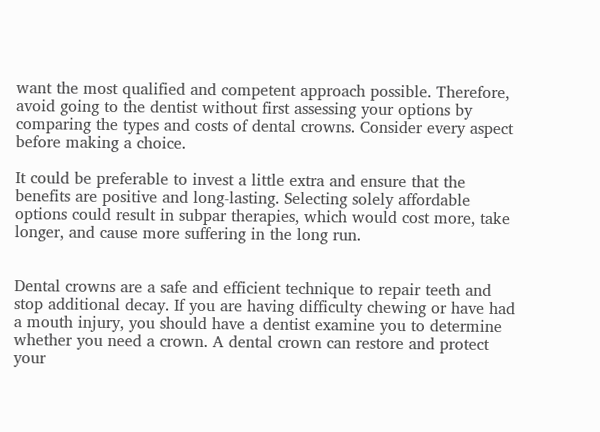want the most qualified and competent approach possible. Therefore, avoid going to the dentist without first assessing your options by comparing the types and costs of dental crowns. Consider every aspect before making a choice.

It could be preferable to invest a little extra and ensure that the benefits are positive and long-lasting. Selecting solely affordable options could result in subpar therapies, which would cost more, take longer, and cause more suffering in the long run.


Dental crowns are a safe and efficient technique to repair teeth and stop additional decay. If you are having difficulty chewing or have had a mouth injury, you should have a dentist examine you to determine whether you need a crown. A dental crown can restore and protect your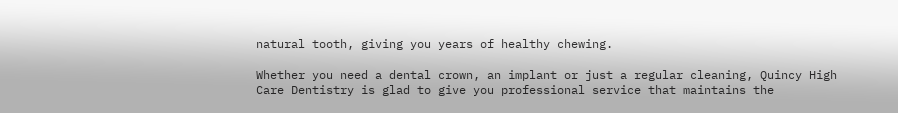natural tooth, giving you years of healthy chewing.

Whether you need a dental crown, an implant or just a regular cleaning, Quincy High Care Dentistry is glad to give you professional service that maintains the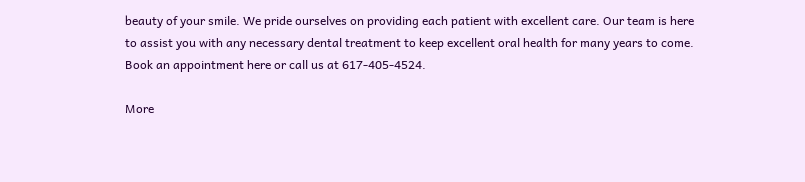beauty of your smile. We pride ourselves on providing each patient with excellent care. Our team is here to assist you with any necessary dental treatment to keep excellent oral health for many years to come. Book an appointment here or call us at 617-405-4524.

More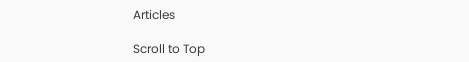Articles

Scroll to Top